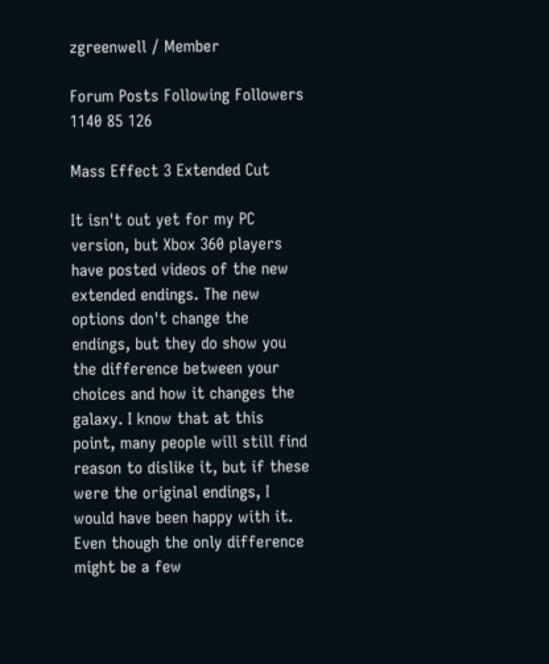zgreenwell / Member

Forum Posts Following Followers
1140 85 126

Mass Effect 3 Extended Cut

It isn't out yet for my PC version, but Xbox 360 players have posted videos of the new extended endings. The new options don't change the endings, but they do show you the difference between your choices and how it changes the galaxy. I know that at this point, many people will still find reason to dislike it, but if these were the original endings, I would have been happy with it. Even though the only difference might be a few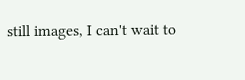still images, I can't wait to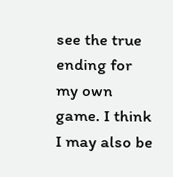see the true ending for my own game. I think I may also be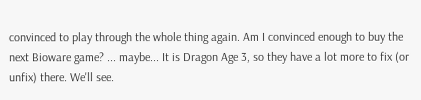convinced to play through the whole thing again. Am I convinced enough to buy the next Bioware game? ... maybe... It is Dragon Age 3, so they have a lot more to fix (or unfix) there. We'll see.